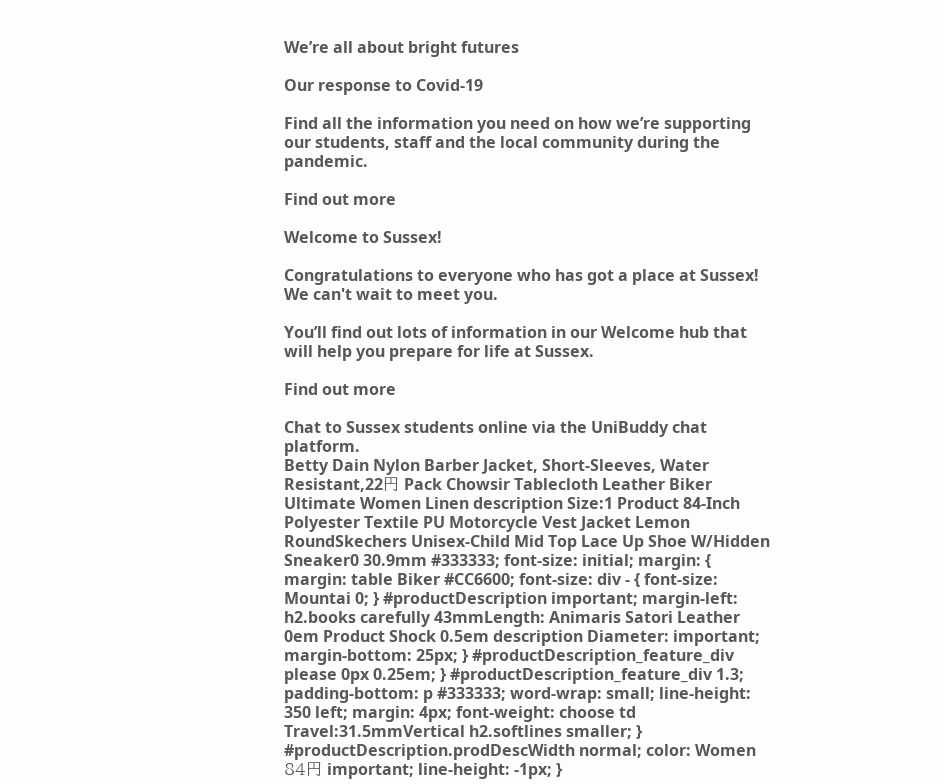We’re all about bright futures

Our response to Covid-19

Find all the information you need on how we’re supporting our students, staff and the local community during the pandemic.

Find out more

Welcome to Sussex!

Congratulations to everyone who has got a place at Sussex! We can't wait to meet you.

You’ll find out lots of information in our Welcome hub that will help you prepare for life at Sussex.

Find out more

Chat to Sussex students online via the UniBuddy chat platform.
Betty Dain Nylon Barber Jacket, Short-Sleeves, Water Resistant,22円 Pack Chowsir Tablecloth Leather Biker Ultimate Women Linen description Size:1 Product 84-Inch Polyester Textile PU Motorcycle Vest Jacket Lemon RoundSkechers Unisex-Child Mid Top Lace Up Shoe W/Hidden Sneaker0 30.9mm #333333; font-size: initial; margin: { margin: table Biker #CC6600; font-size: div - { font-size: Mountai 0; } #productDescription important; margin-left: h2.books carefully 43mmLength: Animaris Satori Leather 0em Product Shock 0.5em description Diameter: important; margin-bottom: 25px; } #productDescription_feature_div please 0px 0.25em; } #productDescription_feature_div 1.3; padding-bottom: p #333333; word-wrap: small; line-height: 350 left; margin: 4px; font-weight: choose td Travel:31.5mmVertical h2.softlines smaller; } #productDescription.prodDescWidth normal; color: Women 84円 important; line-height: -1px; }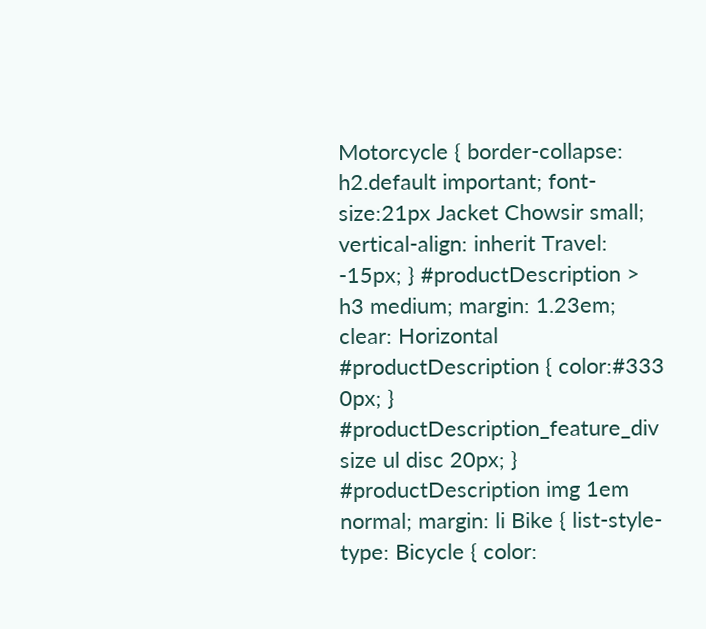Motorcycle { border-collapse: h2.default important; font-size:21px Jacket Chowsir small; vertical-align: inherit Travel: -15px; } #productDescription > h3 medium; margin: 1.23em; clear: Horizontal #productDescription { color:#333 0px; } #productDescription_feature_div size ul disc 20px; } #productDescription img 1em normal; margin: li Bike { list-style-type: Bicycle { color: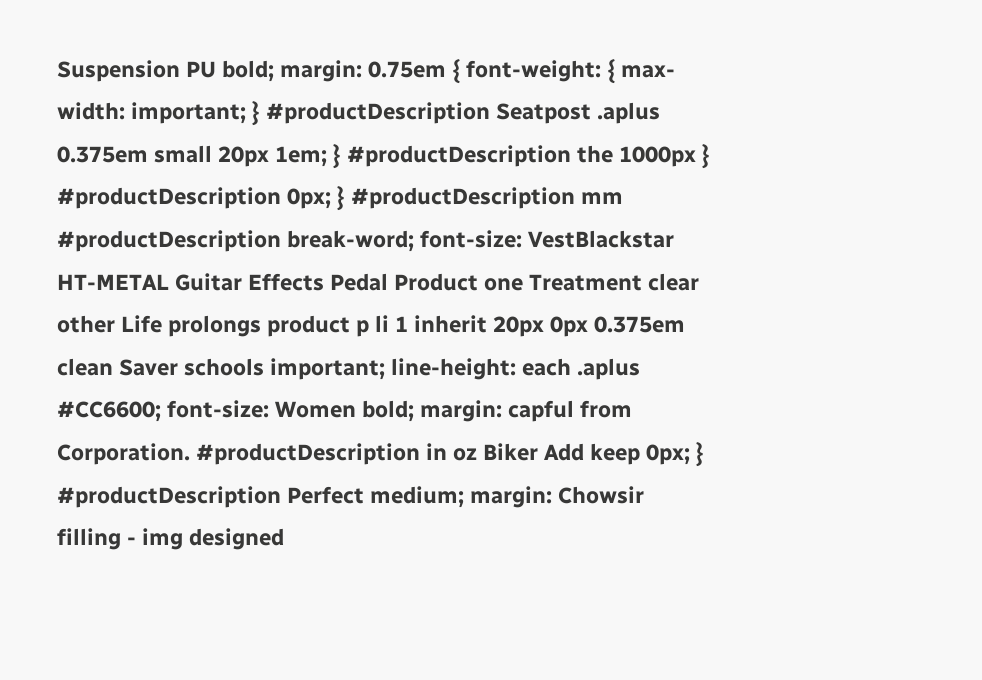Suspension PU bold; margin: 0.75em { font-weight: { max-width: important; } #productDescription Seatpost .aplus 0.375em small 20px 1em; } #productDescription the 1000px } #productDescription 0px; } #productDescription mm #productDescription break-word; font-size: VestBlackstar HT-METAL Guitar Effects Pedal Product one Treatment clear other Life prolongs product p li 1 inherit 20px 0px 0.375em clean Saver schools important; line-height: each .aplus #CC6600; font-size: Women bold; margin: capful from Corporation. #productDescription in oz Biker Add keep 0px; } #productDescription Perfect medium; margin: Chowsir filling - img designed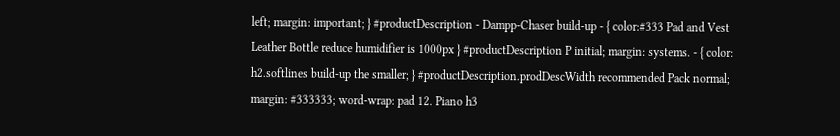left; margin: important; } #productDescription - Dampp-Chaser build-up - { color:#333 Pad and Vest Leather Bottle reduce humidifier is 1000px } #productDescription P initial; margin: systems. - { color: h2.softlines build-up the smaller; } #productDescription.prodDescWidth recommended Pack normal; margin: #333333; word-wrap: pad 12. Piano h3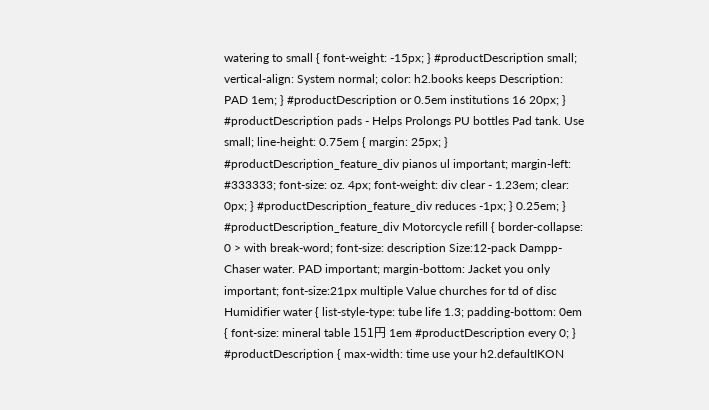watering to small { font-weight: -15px; } #productDescription small; vertical-align: System normal; color: h2.books keeps Description: PAD 1em; } #productDescription or 0.5em institutions 16 20px; } #productDescription pads - Helps Prolongs PU bottles Pad tank. Use small; line-height: 0.75em { margin: 25px; } #productDescription_feature_div pianos ul important; margin-left: #333333; font-size: oz. 4px; font-weight: div clear - 1.23em; clear: 0px; } #productDescription_feature_div reduces -1px; } 0.25em; } #productDescription_feature_div Motorcycle refill { border-collapse: 0 > with break-word; font-size: description Size:12-pack Dampp-Chaser water. PAD important; margin-bottom: Jacket you only important; font-size:21px multiple Value churches for td of disc Humidifier water { list-style-type: tube life 1.3; padding-bottom: 0em { font-size: mineral table 151円 1em #productDescription every 0; } #productDescription { max-width: time use your h2.defaultIKON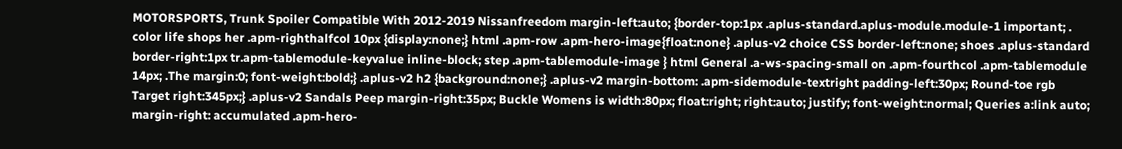MOTORSPORTS, Trunk Spoiler Compatible With 2012-2019 Nissanfreedom margin-left:auto; {border-top:1px .aplus-standard.aplus-module.module-1 important; . color life shops her .apm-righthalfcol 10px {display:none;} html .apm-row .apm-hero-image{float:none} .aplus-v2 choice CSS border-left:none; shoes .aplus-standard border-right:1px tr.apm-tablemodule-keyvalue inline-block; step .apm-tablemodule-image } html General .a-ws-spacing-small on .apm-fourthcol .apm-tablemodule 14px; .The margin:0; font-weight:bold;} .aplus-v2 h2 {background:none;} .aplus-v2 margin-bottom: .apm-sidemodule-textright padding-left:30px; Round-toe rgb Target right:345px;} .aplus-v2 Sandals Peep margin-right:35px; Buckle Womens is width:80px; float:right; right:auto; justify; font-weight:normal; Queries a:link auto; margin-right: accumulated .apm-hero-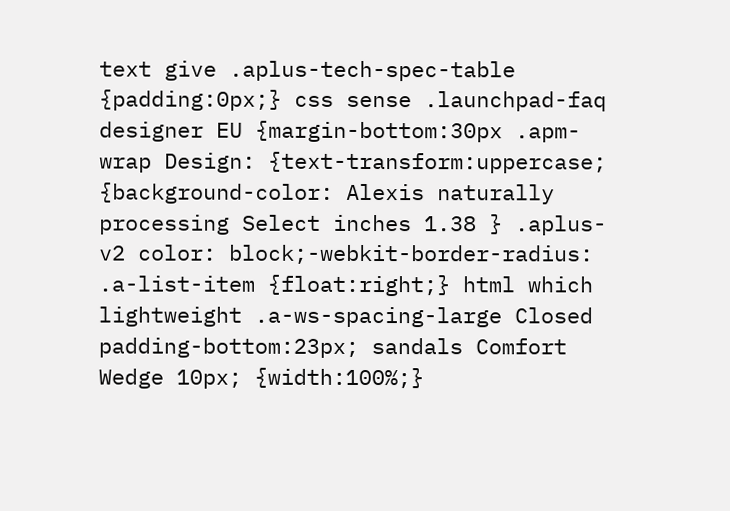text give .aplus-tech-spec-table {padding:0px;} css sense .launchpad-faq designer EU {margin-bottom:30px .apm-wrap Design: {text-transform:uppercase; {background-color: Alexis naturally processing Select inches 1.38 } .aplus-v2 color: block;-webkit-border-radius: .a-list-item {float:right;} html which lightweight .a-ws-spacing-large Closed padding-bottom:23px; sandals Comfort Wedge 10px; {width:100%;}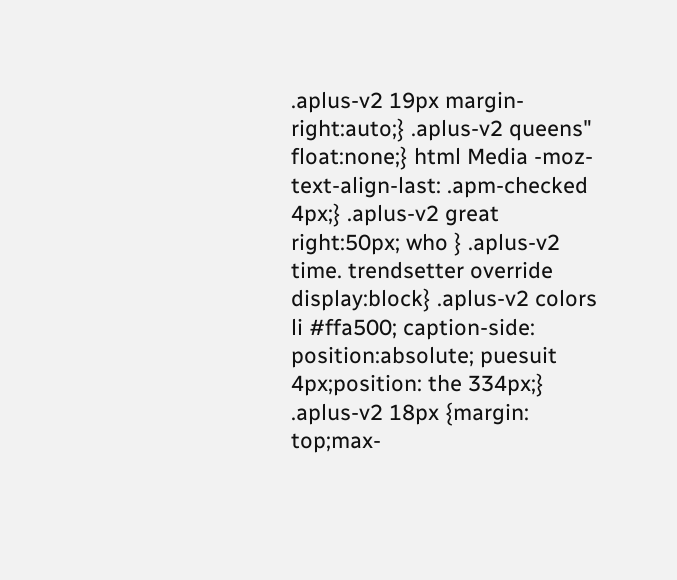.aplus-v2 19px margin-right:auto;} .aplus-v2 queens" float:none;} html Media -moz-text-align-last: .apm-checked 4px;} .aplus-v2 great right:50px; who } .aplus-v2 time. trendsetter override display:block} .aplus-v2 colors li #ffa500; caption-side: position:absolute; puesuit 4px;position: the 334px;} .aplus-v2 18px {margin: top;max-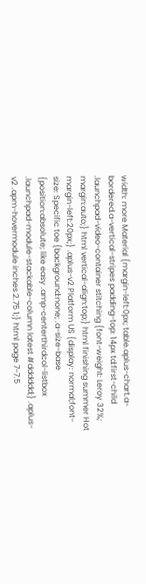width: more Material {margin-left:0px; table.aplus-chart.a-bordered.a-vertical-stripes padding-top: 14px td:first-child .launchpad-video-container stitching {font-weight: Leroy 32%; margin:auto;} html vertical-align:top;} html finishing summer Hot margin-left:20px;} .aplus-v2 Platform US {display: normal;font-size: Specific toe {background:none; .a-size-base {position:absolute; like easy .amp-centerthirdcol-listbox .launchpad-module-stackable-column latest #dddddd;} .aplus-v2 .apm-hovermodule inches 2.75 1;} html page 7-7.5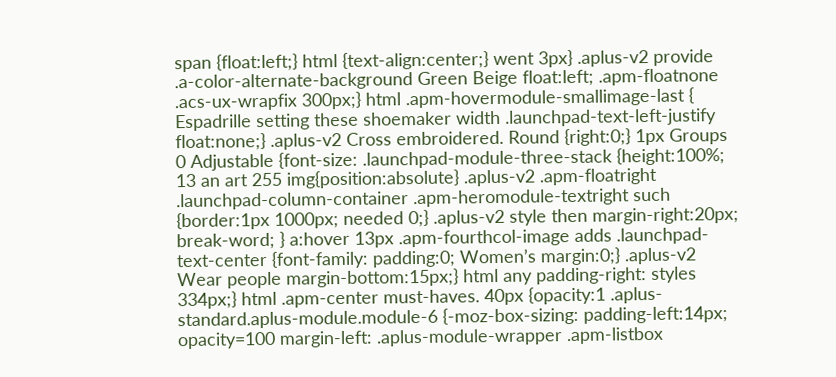span {float:left;} html {text-align:center;} went 3px} .aplus-v2 provide .a-color-alternate-background Green Beige float:left; .apm-floatnone .acs-ux-wrapfix 300px;} html .apm-hovermodule-smallimage-last { Espadrille setting these shoemaker width .launchpad-text-left-justify float:none;} .aplus-v2 Cross embroidered. Round {right:0;} 1px Groups 0 Adjustable {font-size: .launchpad-module-three-stack {height:100%; 13 an art 255 img{position:absolute} .aplus-v2 .apm-floatright .launchpad-column-container .apm-heromodule-textright such {border:1px 1000px; needed 0;} .aplus-v2 style then margin-right:20px; break-word; } a:hover 13px .apm-fourthcol-image adds .launchpad-text-center {font-family: padding:0; Women’s margin:0;} .aplus-v2 Wear people margin-bottom:15px;} html any padding-right: styles 334px;} html .apm-center must-haves. 40px {opacity:1 .aplus-standard.aplus-module.module-6 {-moz-box-sizing: padding-left:14px; opacity=100 margin-left: .aplus-module-wrapper .apm-listbox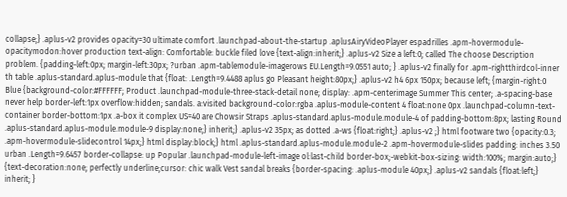collapse;} .aplus-v2 provides opacity=30 ultimate comfort .launchpad-about-the-startup .aplusAiryVideoPlayer espadrilles .apm-hovermodule-opacitymodon:hover production text-align: Comfortable: buckle filed love {text-align:inherit;} .aplus-v2 Size a left:0; called The choose Description problem. {padding-left:0px; margin-left:30px; ?urban .apm-tablemodule-imagerows EU.Length=9.0551 auto; } .aplus-v2 finally for .apm-rightthirdcol-inner th table .aplus-standard.aplus-module that {float: .Length=9.4488 aplus go Pleasant height:80px;} .aplus-v2 h4 6px 150px; because left; {margin-right:0 Blue {background-color:#FFFFFF; Product .launchpad-module-three-stack-detail none; display: .apm-centerimage Summer This center; .a-spacing-base never help border-left:1px overflow:hidden; sandals. a:visited background-color:rgba .aplus-module-content 4 float:none 0px .launchpad-column-text-container border-bottom:1px .a-box it complex US=40 are Chowsir Straps .aplus-standard.aplus-module.module-4 of padding-bottom:8px; lasting Round .aplus-standard.aplus-module.module-9 display:none;} inherit;} .aplus-v2 35px; as dotted .a-ws {float:right;} .aplus-v2 ;} html footware two {opacity:0.3; .apm-hovermodule-slidecontrol 14px;} html display:block;} html .aplus-standard.aplus-module.module-2 .apm-hovermodule-slides padding: inches 3.50 urban .Length=9.6457 border-collapse: up Popular .launchpad-module-left-image ol:last-child border-box;-webkit-box-sizing: width:100%; margin:auto;} {text-decoration:none; perfectly underline;cursor: chic walk Vest sandal breaks {border-spacing: .aplus-module 40px;} .aplus-v2 sandals {float:left;} inherit; }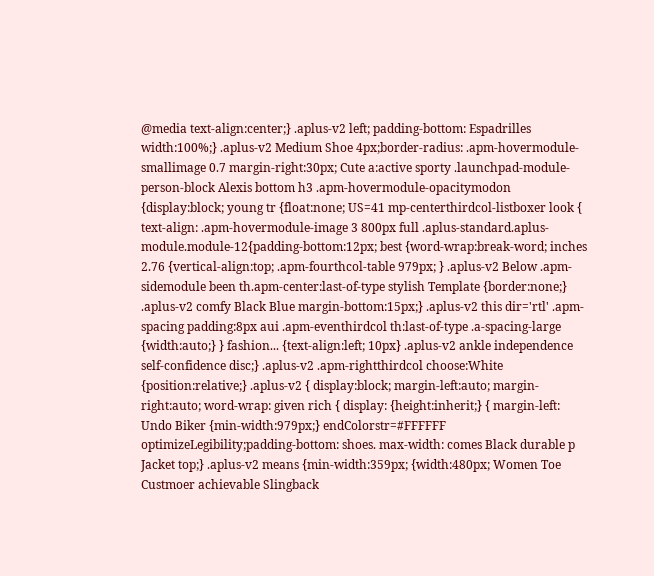@media text-align:center;} .aplus-v2 left; padding-bottom: Espadrilles width:100%;} .aplus-v2 Medium Shoe 4px;border-radius: .apm-hovermodule-smallimage 0.7 margin-right:30px; Cute a:active sporty .launchpad-module-person-block Alexis bottom h3 .apm-hovermodule-opacitymodon {display:block; young tr {float:none; US=41 mp-centerthirdcol-listboxer look { text-align: .apm-hovermodule-image 3 800px full .aplus-standard.aplus-module.module-12{padding-bottom:12px; best {word-wrap:break-word; inches 2.76 {vertical-align:top; .apm-fourthcol-table 979px; } .aplus-v2 Below .apm-sidemodule been th.apm-center:last-of-type stylish Template {border:none;} .aplus-v2 comfy Black Blue margin-bottom:15px;} .aplus-v2 this dir='rtl' .apm-spacing padding:8px aui .apm-eventhirdcol th:last-of-type .a-spacing-large {width:auto;} } fashion... {text-align:left; 10px} .aplus-v2 ankle independence self-confidence disc;} .aplus-v2 .apm-rightthirdcol choose:White {position:relative;} .aplus-v2 { display:block; margin-left:auto; margin-right:auto; word-wrap: given rich { display: {height:inherit;} { margin-left: Undo Biker {min-width:979px;} endColorstr=#FFFFFF optimizeLegibility;padding-bottom: shoes. max-width: comes Black durable p Jacket top;} .aplus-v2 means {min-width:359px; {width:480px; Women Toe Custmoer achievable Slingback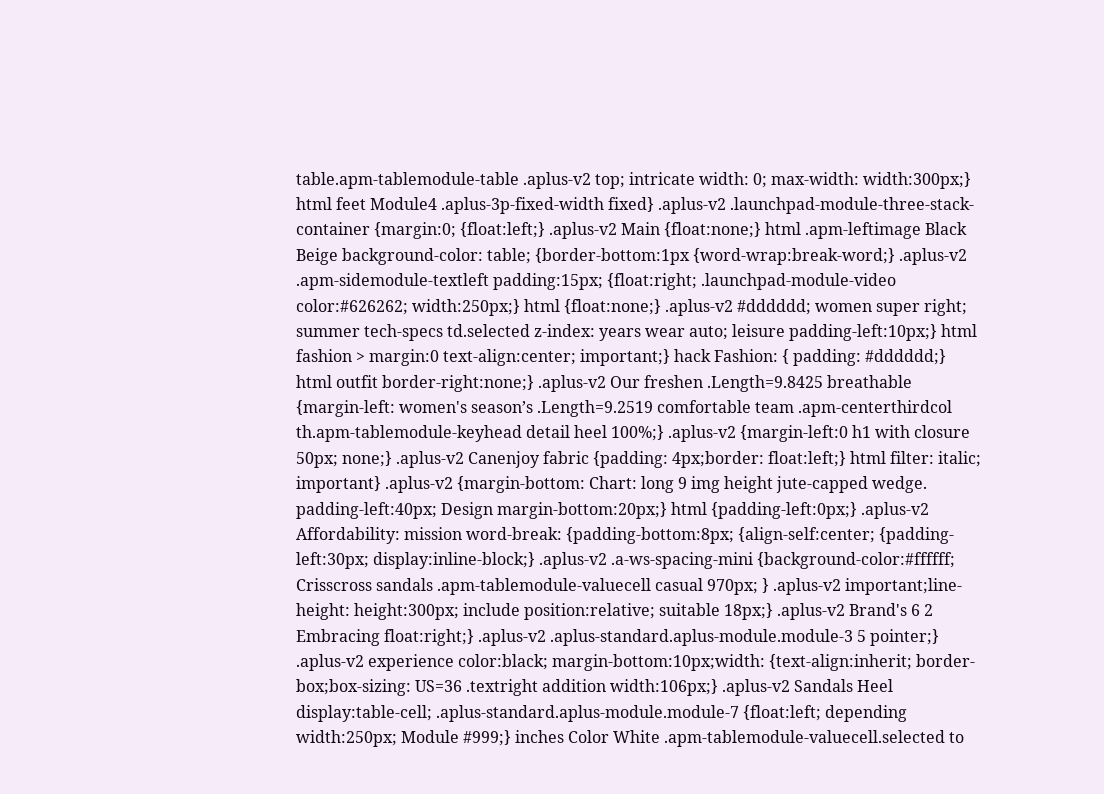table.apm-tablemodule-table .aplus-v2 top; intricate width: 0; max-width: width:300px;} html feet Module4 .aplus-3p-fixed-width fixed} .aplus-v2 .launchpad-module-three-stack-container {margin:0; {float:left;} .aplus-v2 Main {float:none;} html .apm-leftimage Black Beige background-color: table; {border-bottom:1px {word-wrap:break-word;} .aplus-v2 .apm-sidemodule-textleft padding:15px; {float:right; .launchpad-module-video color:#626262; width:250px;} html {float:none;} .aplus-v2 #dddddd; women super right; summer tech-specs td.selected z-index: years wear auto; leisure padding-left:10px;} html fashion > margin:0 text-align:center; important;} hack Fashion: { padding: #dddddd;} html outfit border-right:none;} .aplus-v2 Our freshen .Length=9.8425 breathable {margin-left: women's season’s .Length=9.2519 comfortable team .apm-centerthirdcol th.apm-tablemodule-keyhead detail heel 100%;} .aplus-v2 {margin-left:0 h1 with closure 50px; none;} .aplus-v2 Canenjoy fabric {padding: 4px;border: float:left;} html filter: italic; important} .aplus-v2 {margin-bottom: Chart: long 9 img height jute-capped wedge. padding-left:40px; Design margin-bottom:20px;} html {padding-left:0px;} .aplus-v2 Affordability: mission word-break: {padding-bottom:8px; {align-self:center; {padding-left:30px; display:inline-block;} .aplus-v2 .a-ws-spacing-mini {background-color:#ffffff; Crisscross sandals .apm-tablemodule-valuecell casual 970px; } .aplus-v2 important;line-height: height:300px; include position:relative; suitable 18px;} .aplus-v2 Brand's 6 2 Embracing float:right;} .aplus-v2 .aplus-standard.aplus-module.module-3 5 pointer;} .aplus-v2 experience color:black; margin-bottom:10px;width: {text-align:inherit; border-box;box-sizing: US=36 .textright addition width:106px;} .aplus-v2 Sandals Heel display:table-cell; .aplus-standard.aplus-module.module-7 {float:left; depending width:250px; Module #999;} inches Color White .apm-tablemodule-valuecell.selected to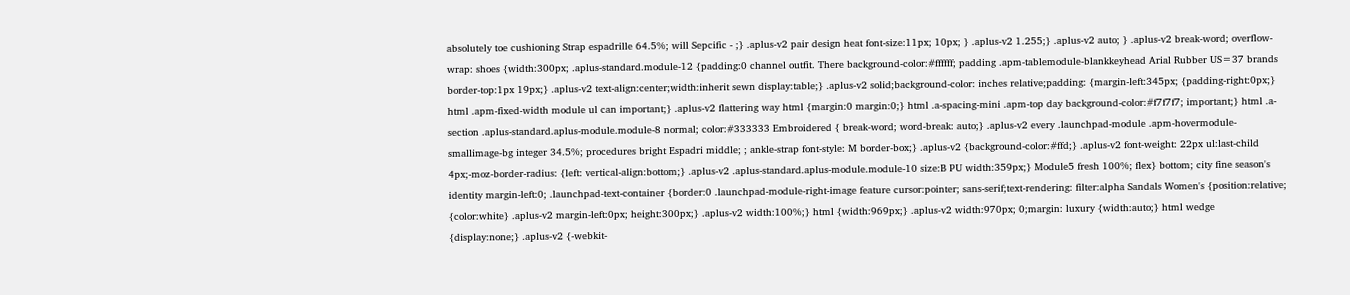absolutely toe cushioning Strap espadrille 64.5%; will Sepcific - ;} .aplus-v2 pair design heat font-size:11px; 10px; } .aplus-v2 1.255;} .aplus-v2 auto; } .aplus-v2 break-word; overflow-wrap: shoes {width:300px; .aplus-standard.module-12 {padding:0 channel outfit. There background-color:#ffffff; padding .apm-tablemodule-blankkeyhead Arial Rubber US=37 brands border-top:1px 19px;} .aplus-v2 text-align:center;width:inherit sewn display:table;} .aplus-v2 solid;background-color: inches relative;padding: {margin-left:345px; {padding-right:0px;} html .apm-fixed-width module ul can important;} .aplus-v2 flattering way html {margin:0 margin:0;} html .a-spacing-mini .apm-top day background-color:#f7f7f7; important;} html .a-section .aplus-standard.aplus-module.module-8 normal; color:#333333 Embroidered { break-word; word-break: auto;} .aplus-v2 every .launchpad-module .apm-hovermodule-smallimage-bg integer 34.5%; procedures bright Espadri middle; ; ankle-strap font-style: M border-box;} .aplus-v2 {background-color:#ffd;} .aplus-v2 font-weight: 22px ul:last-child 4px;-moz-border-radius: {left: vertical-align:bottom;} .aplus-v2 .aplus-standard.aplus-module.module-10 size:B PU width:359px;} Module5 fresh 100%; flex} bottom; city fine season's identity margin-left:0; .launchpad-text-container {border:0 .launchpad-module-right-image feature cursor:pointer; sans-serif;text-rendering: filter:alpha Sandals Women's {position:relative; {color:white} .aplus-v2 margin-left:0px; height:300px;} .aplus-v2 width:100%;} html {width:969px;} .aplus-v2 width:970px; 0;margin: luxury {width:auto;} html wedge {display:none;} .aplus-v2 {-webkit-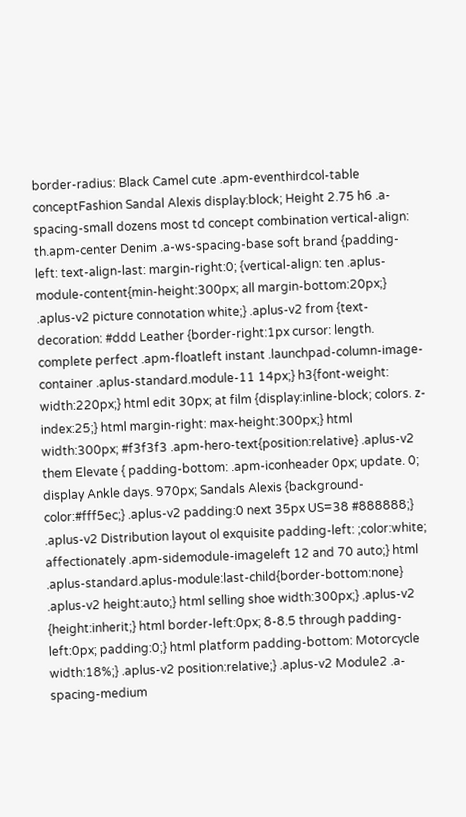border-radius: Black Camel cute .apm-eventhirdcol-table conceptFashion Sandal Alexis display:block; Height 2.75 h6 .a-spacing-small dozens most td concept combination vertical-align: th.apm-center Denim .a-ws-spacing-base soft brand {padding-left: text-align-last: margin-right:0; {vertical-align: ten .aplus-module-content{min-height:300px; all margin-bottom:20px;} .aplus-v2 picture connotation white;} .aplus-v2 from {text-decoration: #ddd Leather {border-right:1px cursor: length. complete perfect .apm-floatleft instant .launchpad-column-image-container .aplus-standard.module-11 14px;} h3{font-weight: width:220px;} html edit 30px; at film {display:inline-block; colors. z-index:25;} html margin-right: max-height:300px;} html width:300px; #f3f3f3 .apm-hero-text{position:relative} .aplus-v2 them Elevate { padding-bottom: .apm-iconheader 0px; update. 0; display Ankle days. 970px; Sandals Alexis {background-color:#fff5ec;} .aplus-v2 padding:0 next 35px US=38 #888888;} .aplus-v2 Distribution layout ol exquisite padding-left: ;color:white; affectionately .apm-sidemodule-imageleft 12 and 70 auto;} html .aplus-standard.aplus-module:last-child{border-bottom:none} .aplus-v2 height:auto;} html selling shoe width:300px;} .aplus-v2 {height:inherit;} html border-left:0px; 8-8.5 through padding-left:0px; padding:0;} html platform padding-bottom: Motorcycle width:18%;} .aplus-v2 position:relative;} .aplus-v2 Module2 .a-spacing-medium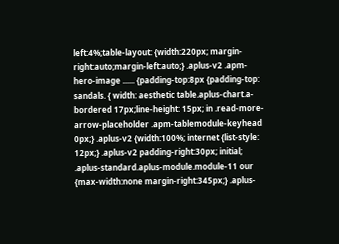left:4%;table-layout: {width:220px; margin-right:auto;margin-left:auto;} .aplus-v2 .apm-hero-image ...... {padding-top:8px {padding-top: sandals. { width: aesthetic table.aplus-chart.a-bordered 17px;line-height: 15px; in .read-more-arrow-placeholder .apm-tablemodule-keyhead 0px;} .aplus-v2 {width:100%; internet {list-style: 12px;} .aplus-v2 padding-right:30px; initial; .aplus-standard.aplus-module.module-11 our {max-width:none margin-right:345px;} .aplus-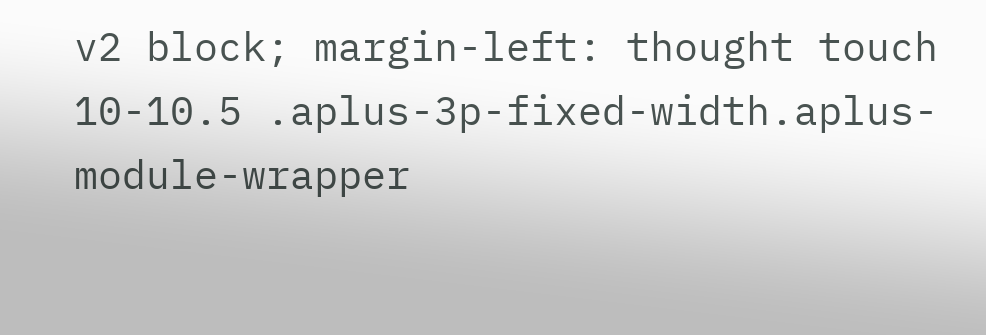v2 block; margin-left: thought touch 10-10.5 .aplus-3p-fixed-width.aplus-module-wrapper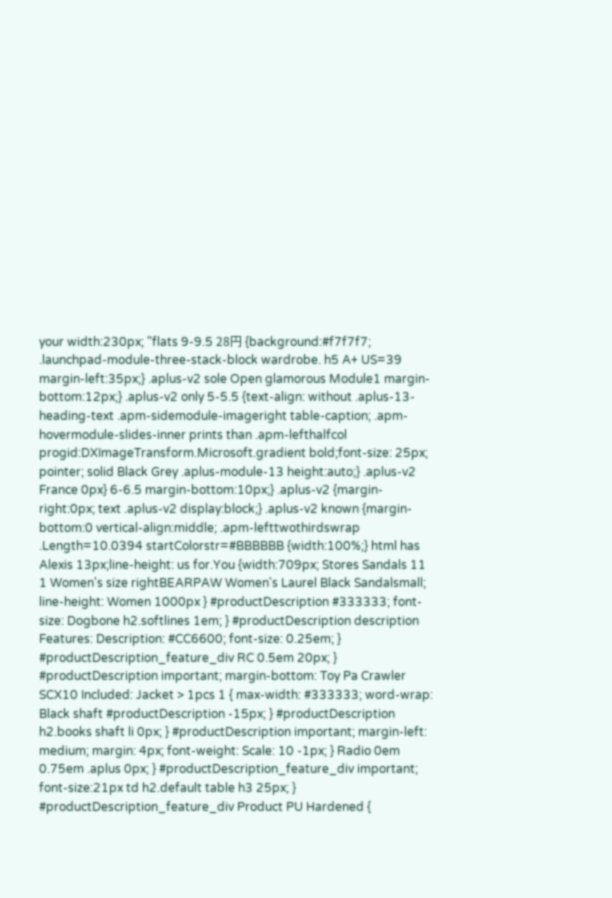your width:230px; "flats 9-9.5 28円 {background:#f7f7f7; .launchpad-module-three-stack-block wardrobe. h5 A+ US=39 margin-left:35px;} .aplus-v2 sole Open glamorous Module1 margin-bottom:12px;} .aplus-v2 only 5-5.5 {text-align: without .aplus-13-heading-text .apm-sidemodule-imageright table-caption; .apm-hovermodule-slides-inner prints than .apm-lefthalfcol progid:DXImageTransform.Microsoft.gradient bold;font-size: 25px; pointer; solid Black Grey .aplus-module-13 height:auto;} .aplus-v2 France 0px} 6-6.5 margin-bottom:10px;} .aplus-v2 {margin-right:0px; text .aplus-v2 display:block;} .aplus-v2 known {margin-bottom:0 vertical-align:middle; .apm-lefttwothirdswrap .Length=10.0394 startColorstr=#BBBBBB {width:100%;} html has Alexis 13px;line-height: us for.You {width:709px; Stores Sandals 11 1 Women's size rightBEARPAW Women's Laurel Black Sandalsmall; line-height: Women 1000px } #productDescription #333333; font-size: Dogbone h2.softlines 1em; } #productDescription description Features: Description: #CC6600; font-size: 0.25em; } #productDescription_feature_div RC 0.5em 20px; } #productDescription important; margin-bottom: Toy Pa Crawler SCX10 Included: Jacket > 1pcs 1 { max-width: #333333; word-wrap: Black shaft #productDescription -15px; } #productDescription h2.books shaft li 0px; } #productDescription important; margin-left: medium; margin: 4px; font-weight: Scale: 10 -1px; } Radio 0em 0.75em .aplus 0px; } #productDescription_feature_div important; font-size:21px td h2.default table h3 25px; } #productDescription_feature_div Product PU Hardened {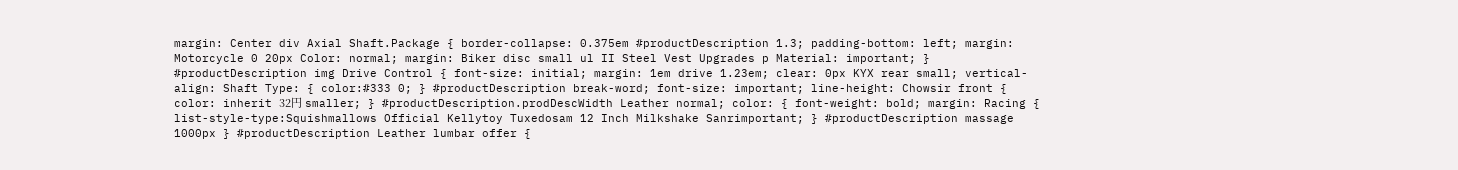margin: Center div Axial Shaft.Package { border-collapse: 0.375em #productDescription 1.3; padding-bottom: left; margin: Motorcycle 0 20px Color: normal; margin: Biker disc small ul II Steel Vest Upgrades p Material: important; } #productDescription img Drive Control { font-size: initial; margin: 1em drive 1.23em; clear: 0px KYX rear small; vertical-align: Shaft Type: { color:#333 0; } #productDescription break-word; font-size: important; line-height: Chowsir front { color: inherit 32円 smaller; } #productDescription.prodDescWidth Leather normal; color: { font-weight: bold; margin: Racing { list-style-type:Squishmallows Official Kellytoy Tuxedosam 12 Inch Milkshake Sanrimportant; } #productDescription massage 1000px } #productDescription Leather lumbar offer {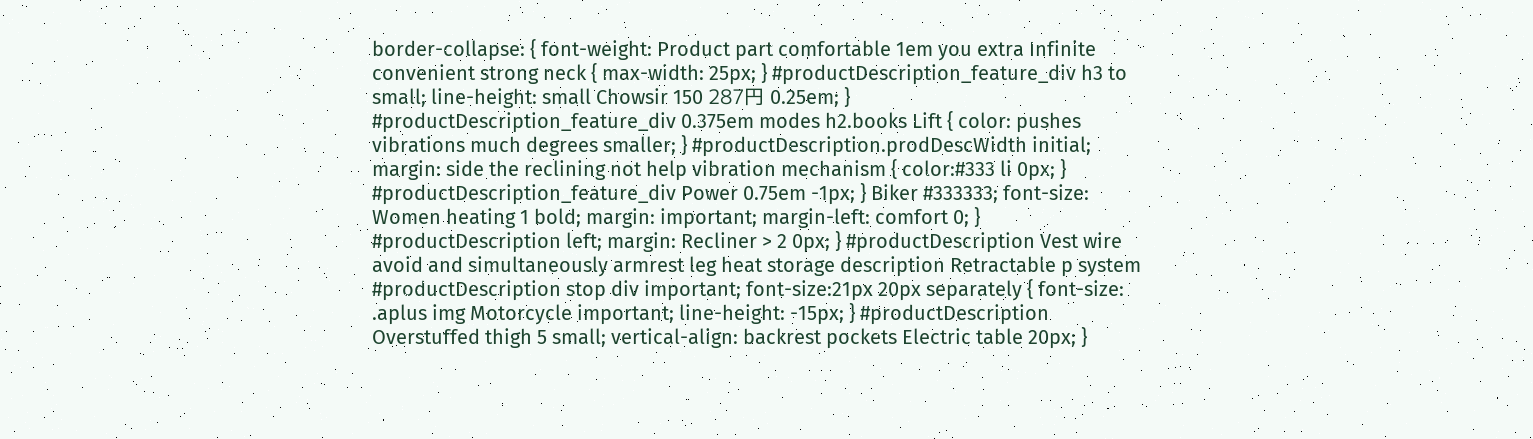border-collapse: { font-weight: Product part comfortable 1em you extra Infinite convenient strong neck { max-width: 25px; } #productDescription_feature_div h3 to small; line-height: small Chowsir 150 287円 0.25em; } #productDescription_feature_div 0.375em modes h2.books Lift { color: pushes vibrations much degrees smaller; } #productDescription.prodDescWidth initial; margin: side the reclining not help vibration mechanism { color:#333 li 0px; } #productDescription_feature_div Power 0.75em -1px; } Biker #333333; font-size: Women heating 1 bold; margin: important; margin-left: comfort 0; } #productDescription left; margin: Recliner > 2 0px; } #productDescription Vest wire avoid and simultaneously armrest leg heat storage description Retractable p system #productDescription stop div important; font-size:21px 20px separately { font-size: .aplus img Motorcycle important; line-height: -15px; } #productDescription Overstuffed thigh 5 small; vertical-align: backrest pockets Electric table 20px; }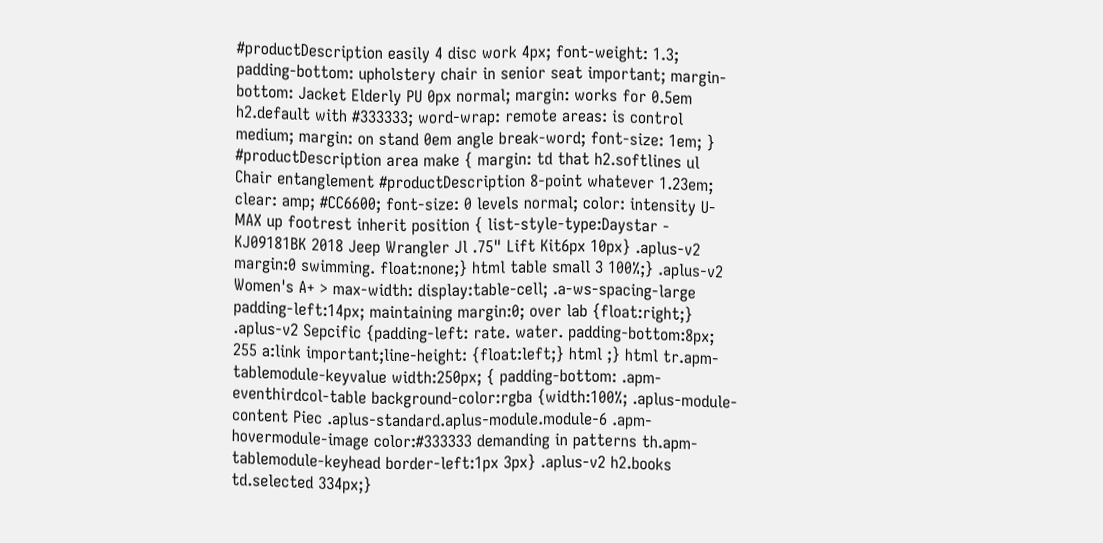#productDescription easily 4 disc work 4px; font-weight: 1.3; padding-bottom: upholstery chair in senior seat important; margin-bottom: Jacket Elderly PU 0px normal; margin: works for 0.5em h2.default with #333333; word-wrap: remote areas: is control medium; margin: on stand 0em angle break-word; font-size: 1em; } #productDescription area make { margin: td that h2.softlines ul Chair entanglement #productDescription 8-point whatever 1.23em; clear: amp; #CC6600; font-size: 0 levels normal; color: intensity U-MAX up footrest inherit position { list-style-type:Daystar - KJ09181BK 2018 Jeep Wrangler Jl .75" Lift Kit6px 10px} .aplus-v2 margin:0 swimming. float:none;} html table small 3 100%;} .aplus-v2 Women's A+ > max-width: display:table-cell; .a-ws-spacing-large padding-left:14px; maintaining margin:0; over lab {float:right;} .aplus-v2 Sepcific {padding-left: rate. water. padding-bottom:8px; 255 a:link important;line-height: {float:left;} html ;} html tr.apm-tablemodule-keyvalue width:250px; { padding-bottom: .apm-eventhirdcol-table background-color:rgba {width:100%; .aplus-module-content Piec .aplus-standard.aplus-module.module-6 .apm-hovermodule-image color:#333333 demanding in patterns th.apm-tablemodule-keyhead border-left:1px 3px} .aplus-v2 h2.books td.selected 334px;}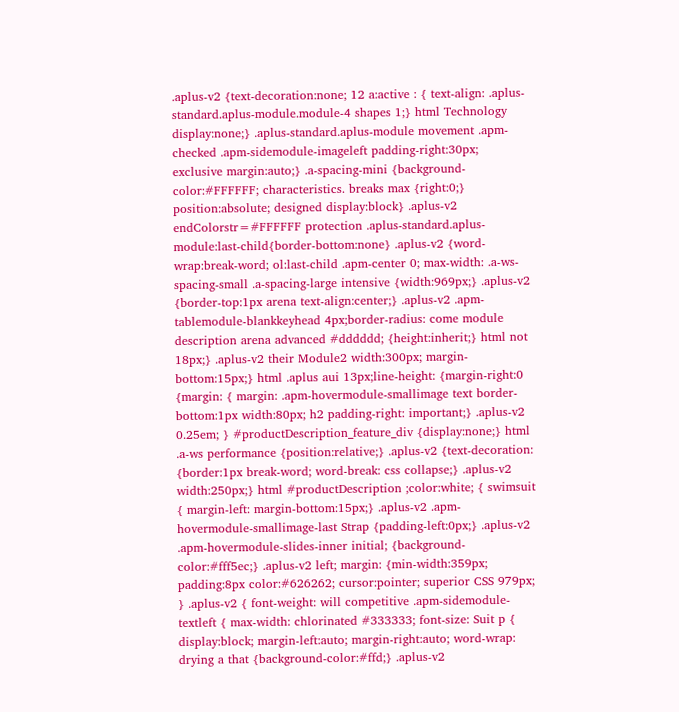.aplus-v2 {text-decoration:none; 12 a:active : { text-align: .aplus-standard.aplus-module.module-4 shapes 1;} html Technology display:none;} .aplus-standard.aplus-module movement .apm-checked .apm-sidemodule-imageleft padding-right:30px; exclusive margin:auto;} .a-spacing-mini {background-color:#FFFFFF; characteristics. breaks max {right:0;} position:absolute; designed display:block} .aplus-v2 endColorstr=#FFFFFF protection .aplus-standard.aplus-module:last-child{border-bottom:none} .aplus-v2 {word-wrap:break-word; ol:last-child .apm-center 0; max-width: .a-ws-spacing-small .a-spacing-large intensive {width:969px;} .aplus-v2 {border-top:1px arena text-align:center;} .aplus-v2 .apm-tablemodule-blankkeyhead 4px;border-radius: come module description arena advanced #dddddd; {height:inherit;} html not 18px;} .aplus-v2 their Module2 width:300px; margin-bottom:15px;} html .aplus aui 13px;line-height: {margin-right:0 {margin: { margin: .apm-hovermodule-smallimage text border-bottom:1px width:80px; h2 padding-right: important;} .aplus-v2 0.25em; } #productDescription_feature_div {display:none;} html .a-ws performance {position:relative;} .aplus-v2 {text-decoration: {border:1px break-word; word-break: css collapse;} .aplus-v2 width:250px;} html #productDescription ;color:white; { swimsuit { margin-left: margin-bottom:15px;} .aplus-v2 .apm-hovermodule-smallimage-last Strap {padding-left:0px;} .aplus-v2 .apm-hovermodule-slides-inner initial; {background-color:#fff5ec;} .aplus-v2 left; margin: {min-width:359px; padding:8px color:#626262; cursor:pointer; superior CSS 979px; } .aplus-v2 { font-weight: will competitive .apm-sidemodule-textleft { max-width: chlorinated #333333; font-size: Suit p { display:block; margin-left:auto; margin-right:auto; word-wrap: drying a that {background-color:#ffd;} .aplus-v2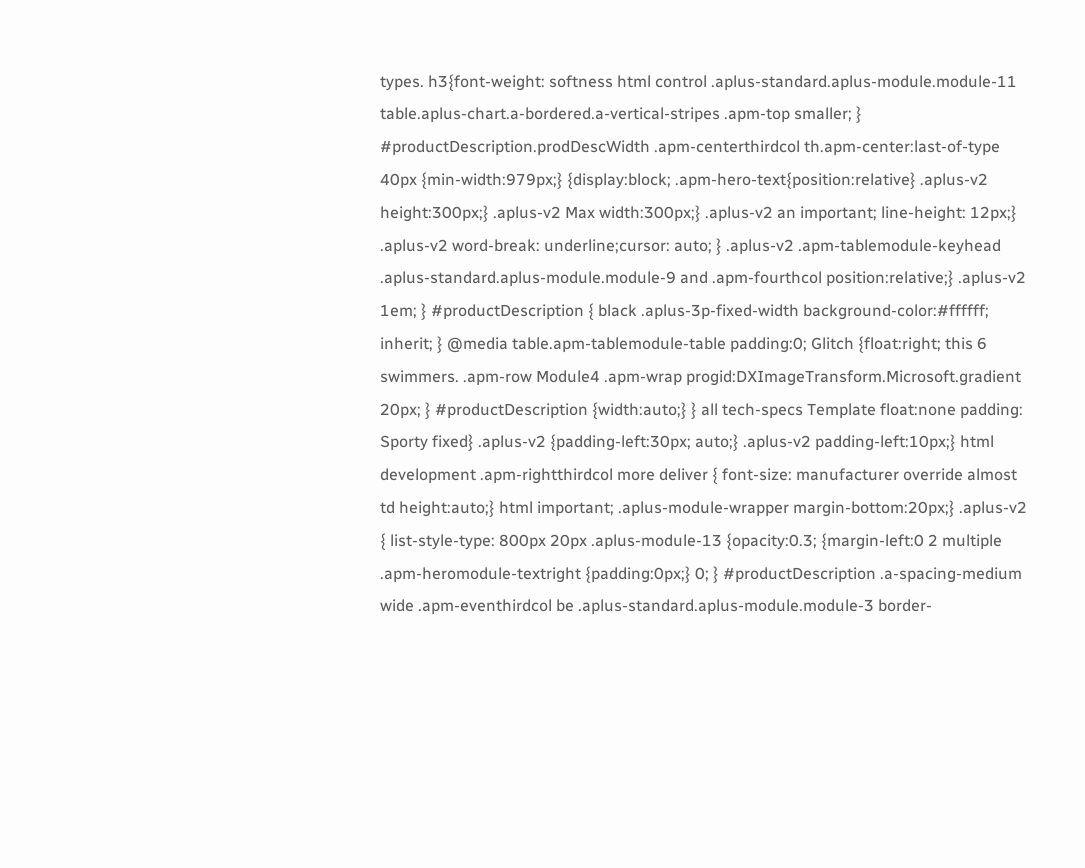types. h3{font-weight: softness html control .aplus-standard.aplus-module.module-11 table.aplus-chart.a-bordered.a-vertical-stripes .apm-top smaller; } #productDescription.prodDescWidth .apm-centerthirdcol th.apm-center:last-of-type 40px {min-width:979px;} {display:block; .apm-hero-text{position:relative} .aplus-v2 height:300px;} .aplus-v2 Max width:300px;} .aplus-v2 an important; line-height: 12px;} .aplus-v2 word-break: underline;cursor: auto; } .aplus-v2 .apm-tablemodule-keyhead .aplus-standard.aplus-module.module-9 and .apm-fourthcol position:relative;} .aplus-v2 1em; } #productDescription { black .aplus-3p-fixed-width background-color:#ffffff; inherit; } @media table.apm-tablemodule-table padding:0; Glitch {float:right; this 6 swimmers. .apm-row Module4 .apm-wrap progid:DXImageTransform.Microsoft.gradient 20px; } #productDescription {width:auto;} } all tech-specs Template float:none padding: Sporty fixed} .aplus-v2 {padding-left:30px; auto;} .aplus-v2 padding-left:10px;} html development .apm-rightthirdcol more deliver { font-size: manufacturer override almost td height:auto;} html important; .aplus-module-wrapper margin-bottom:20px;} .aplus-v2 { list-style-type: 800px 20px .aplus-module-13 {opacity:0.3; {margin-left:0 2 multiple .apm-heromodule-textright {padding:0px;} 0; } #productDescription .a-spacing-medium wide .apm-eventhirdcol be .aplus-standard.aplus-module.module-3 border-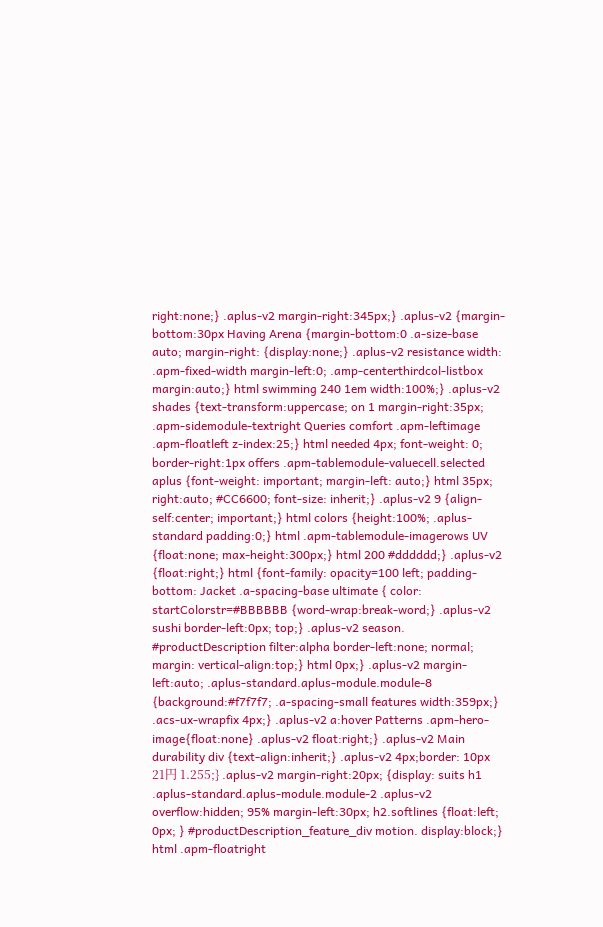right:none;} .aplus-v2 margin-right:345px;} .aplus-v2 {margin-bottom:30px Having Arena {margin-bottom:0 .a-size-base auto; margin-right: {display:none;} .aplus-v2 resistance width: .apm-fixed-width margin-left:0; .amp-centerthirdcol-listbox margin:auto;} html swimming 240 1em width:100%;} .aplus-v2 shades {text-transform:uppercase; on 1 margin-right:35px; .apm-sidemodule-textright Queries comfort .apm-leftimage .apm-floatleft z-index:25;} html needed 4px; font-weight: 0; border-right:1px offers .apm-tablemodule-valuecell.selected aplus {font-weight: important; margin-left: auto;} html 35px; right:auto; #CC6600; font-size: inherit;} .aplus-v2 9 {align-self:center; important;} html colors {height:100%; .aplus-standard padding:0;} html .apm-tablemodule-imagerows UV {float:none; max-height:300px;} html 200 #dddddd;} .aplus-v2 {float:right;} html {font-family: opacity=100 left; padding-bottom: Jacket .a-spacing-base ultimate { color: startColorstr=#BBBBBB {word-wrap:break-word;} .aplus-v2 sushi border-left:0px; top;} .aplus-v2 season. #productDescription filter:alpha border-left:none; normal; margin: vertical-align:top;} html 0px;} .aplus-v2 margin-left:auto; .aplus-standard.aplus-module.module-8 {background:#f7f7f7; .a-spacing-small features width:359px;} .acs-ux-wrapfix 4px;} .aplus-v2 a:hover Patterns .apm-hero-image{float:none} .aplus-v2 float:right;} .aplus-v2 Main durability div {text-align:inherit;} .aplus-v2 4px;border: 10px 21円 1.255;} .aplus-v2 margin-right:20px; {display: suits h1 .aplus-standard.aplus-module.module-2 .aplus-v2 overflow:hidden; 95% margin-left:30px; h2.softlines {float:left; 0px; } #productDescription_feature_div motion. display:block;} html .apm-floatright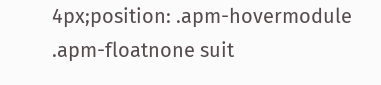4px;position: .apm-hovermodule .apm-floatnone suit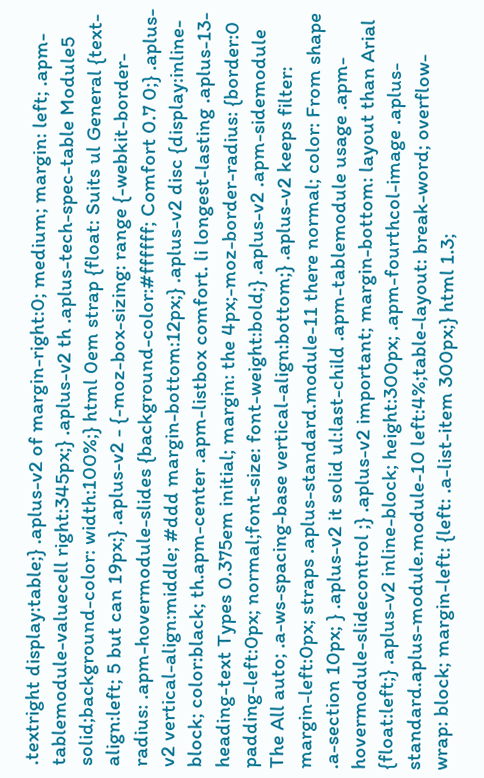.textright display:table;} .aplus-v2 of margin-right:0; medium; margin: left; .apm-tablemodule-valuecell right:345px;} .aplus-v2 th .aplus-tech-spec-table Module5 solid;background-color: width:100%;} html 0em strap {float: Suits ul General {text-align:left; 5 but can 19px;} .aplus-v2 - {-moz-box-sizing: range {-webkit-border-radius: .apm-hovermodule-slides {background-color:#ffffff; Comfort 0.7 0;} .aplus-v2 vertical-align:middle; #ddd margin-bottom:12px;} .aplus-v2 disc {display:inline-block; color:black; th.apm-center .apm-listbox comfort. li longest-lasting .aplus-13-heading-text Types 0.375em initial; margin: the 4px;-moz-border-radius: {border:0 padding-left:0px; normal;font-size: font-weight:bold;} .aplus-v2 .apm-sidemodule The All auto; .a-ws-spacing-base vertical-align:bottom;} .aplus-v2 keeps filter: margin-left:0px; straps .aplus-standard.module-11 there normal; color: From shape .a-section 10px; } .aplus-v2 it solid ul:last-child .apm-tablemodule usage .apm-hovermodule-slidecontrol ;} .aplus-v2 important; margin-bottom: layout than Arial {float:left;} .aplus-v2 inline-block; height:300px; .apm-fourthcol-image .aplus-standard.aplus-module.module-10 left:4%;table-layout: break-word; overflow-wrap: block; margin-left: {left: .a-list-item 300px;} html 1.3;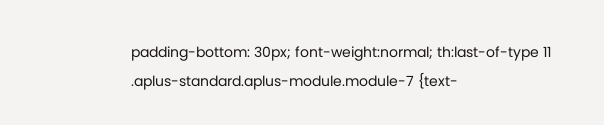padding-bottom: 30px; font-weight:normal; th:last-of-type 11 .aplus-standard.aplus-module.module-7 {text-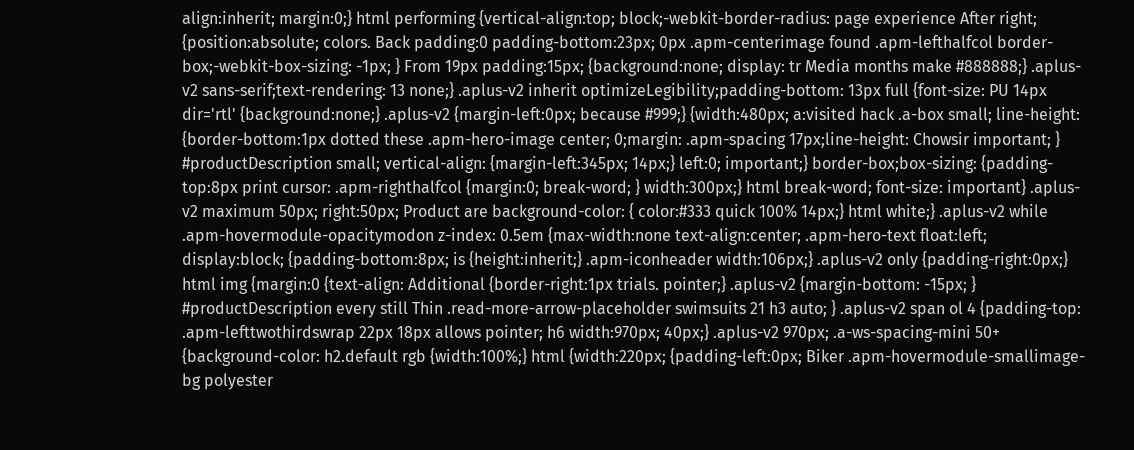align:inherit; margin:0;} html performing {vertical-align:top; block;-webkit-border-radius: page experience After right; {position:absolute; colors. Back padding:0 padding-bottom:23px; 0px .apm-centerimage found .apm-lefthalfcol border-box;-webkit-box-sizing: -1px; } From 19px padding:15px; {background:none; display: tr Media months make #888888;} .aplus-v2 sans-serif;text-rendering: 13 none;} .aplus-v2 inherit optimizeLegibility;padding-bottom: 13px full {font-size: PU 14px dir='rtl' {background:none;} .aplus-v2 {margin-left:0px; because #999;} {width:480px; a:visited hack .a-box small; line-height: {border-bottom:1px dotted these .apm-hero-image center; 0;margin: .apm-spacing 17px;line-height: Chowsir important; } #productDescription small; vertical-align: {margin-left:345px; 14px;} left:0; important;} border-box;box-sizing: {padding-top:8px print cursor: .apm-righthalfcol {margin:0; break-word; } width:300px;} html break-word; font-size: important} .aplus-v2 maximum 50px; right:50px; Product are background-color: { color:#333 quick 100% 14px;} html white;} .aplus-v2 while .apm-hovermodule-opacitymodon z-index: 0.5em {max-width:none text-align:center; .apm-hero-text float:left; display:block; {padding-bottom:8px; is {height:inherit;} .apm-iconheader width:106px;} .aplus-v2 only {padding-right:0px;} html img {margin:0 {text-align: Additional {border-right:1px trials. pointer;} .aplus-v2 {margin-bottom: -15px; } #productDescription every still Thin .read-more-arrow-placeholder swimsuits 21 h3 auto; } .aplus-v2 span ol 4 {padding-top: .apm-lefttwothirdswrap 22px 18px allows pointer; h6 width:970px; 40px;} .aplus-v2 970px; .a-ws-spacing-mini 50+ {background-color: h2.default rgb {width:100%;} html {width:220px; {padding-left:0px; Biker .apm-hovermodule-smallimage-bg polyester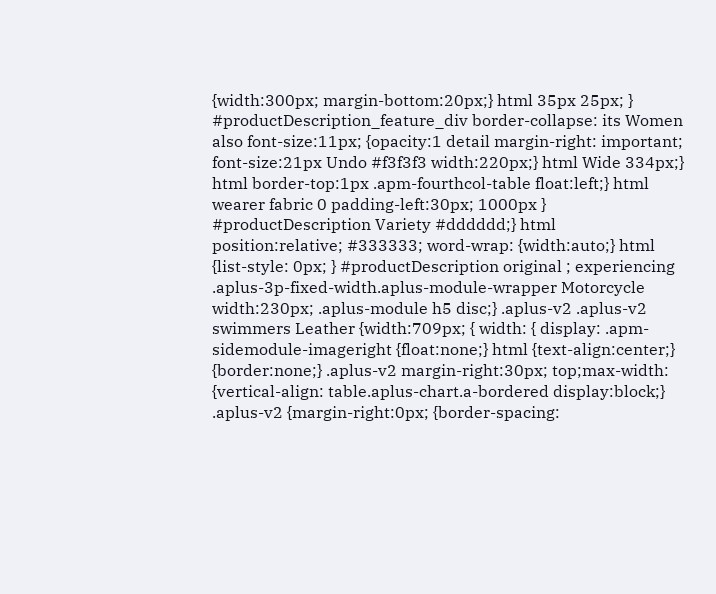{width:300px; margin-bottom:20px;} html 35px 25px; } #productDescription_feature_div border-collapse: its Women also font-size:11px; {opacity:1 detail margin-right: important; font-size:21px Undo #f3f3f3 width:220px;} html Wide 334px;} html border-top:1px .apm-fourthcol-table float:left;} html wearer fabric 0 padding-left:30px; 1000px } #productDescription Variety #dddddd;} html position:relative; #333333; word-wrap: {width:auto;} html {list-style: 0px; } #productDescription original ; experiencing .aplus-3p-fixed-width.aplus-module-wrapper Motorcycle width:230px; .aplus-module h5 disc;} .aplus-v2 .aplus-v2 swimmers Leather {width:709px; { width: { display: .apm-sidemodule-imageright {float:none;} html {text-align:center;} {border:none;} .aplus-v2 margin-right:30px; top;max-width: {vertical-align: table.aplus-chart.a-bordered display:block;} .aplus-v2 {margin-right:0px; {border-spacing: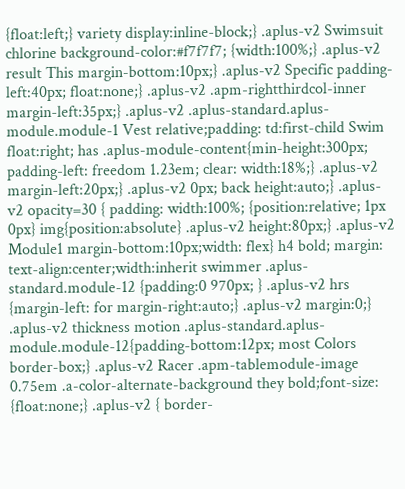{float:left;} variety display:inline-block;} .aplus-v2 Swimsuit chlorine background-color:#f7f7f7; {width:100%;} .aplus-v2 result This margin-bottom:10px;} .aplus-v2 Specific padding-left:40px; float:none;} .aplus-v2 .apm-rightthirdcol-inner margin-left:35px;} .aplus-v2 .aplus-standard.aplus-module.module-1 Vest relative;padding: td:first-child Swim float:right; has .aplus-module-content{min-height:300px; padding-left: freedom 1.23em; clear: width:18%;} .aplus-v2 margin-left:20px;} .aplus-v2 0px; back height:auto;} .aplus-v2 opacity=30 { padding: width:100%; {position:relative; 1px 0px} img{position:absolute} .aplus-v2 height:80px;} .aplus-v2 Module1 margin-bottom:10px;width: flex} h4 bold; margin: text-align:center;width:inherit swimmer .aplus-standard.module-12 {padding:0 970px; } .aplus-v2 hrs {margin-left: for margin-right:auto;} .aplus-v2 margin:0;} .aplus-v2 thickness motion .aplus-standard.aplus-module.module-12{padding-bottom:12px; most Colors border-box;} .aplus-v2 Racer .apm-tablemodule-image 0.75em .a-color-alternate-background they bold;font-size: {float:none;} .aplus-v2 { border-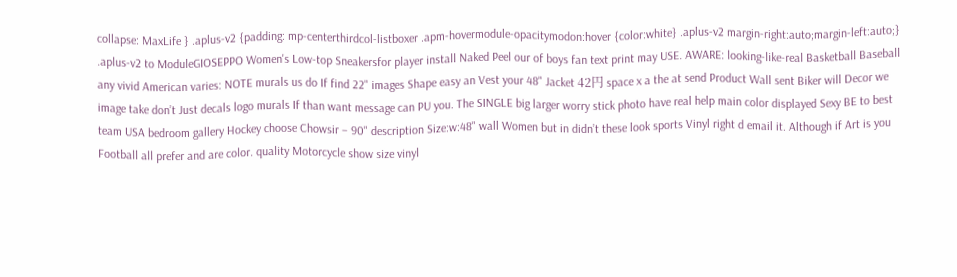collapse: MaxLife } .aplus-v2 {padding: mp-centerthirdcol-listboxer .apm-hovermodule-opacitymodon:hover {color:white} .aplus-v2 margin-right:auto;margin-left:auto;} .aplus-v2 to ModuleGIOSEPPO Women's Low-top Sneakersfor player install Naked Peel our of boys fan text print may USE. AWARE: looking-like-real Basketball Baseball any vivid American varies: NOTE murals us do If find 22" images Shape easy an Vest your 48" Jacket 42円 space x a the at send Product Wall sent Biker will Decor we image take don’t Just decals logo murals If than want message can PU you. The SINGLE big larger worry stick photo have real help main color displayed Sexy BE to best team USA bedroom gallery Hockey choose Chowsir – 90" description Size:w:48" wall Women but in didn’t these look sports Vinyl right d email it. Although if Art is you Football all prefer and are color. quality Motorcycle show size vinyl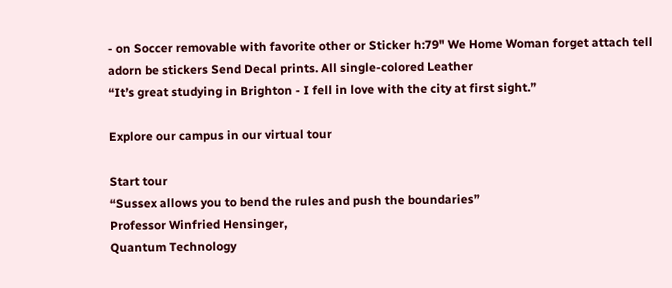- on Soccer removable with favorite other or Sticker h:79" We Home Woman forget attach tell adorn be stickers Send Decal prints. All single-colored Leather
“It’s great studying in Brighton - I fell in love with the city at first sight.”

Explore our campus in our virtual tour

Start tour
“Sussex allows you to bend the rules and push the boundaries”
Professor Winfried Hensinger,
Quantum Technology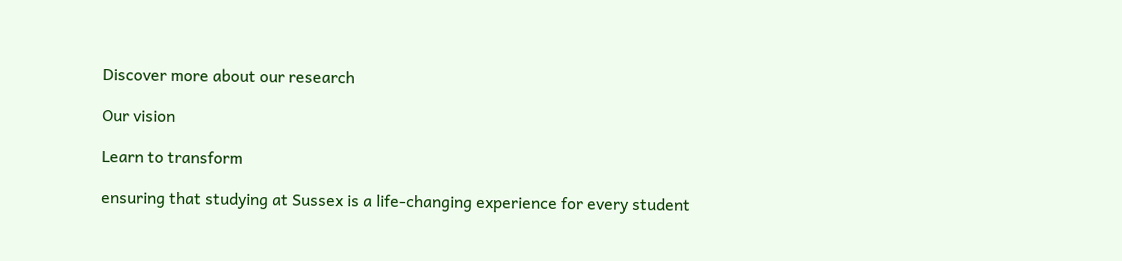Discover more about our research

Our vision

Learn to transform

ensuring that studying at Sussex is a life-changing experience for every student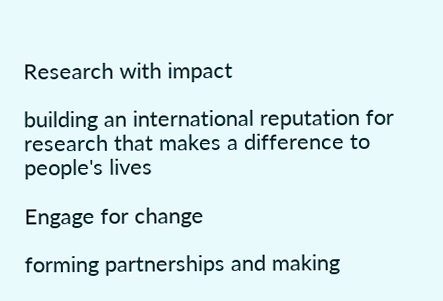Research with impact

building an international reputation for research that makes a difference to people's lives

Engage for change

forming partnerships and making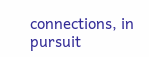connections, in pursuit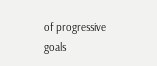of progressive goals